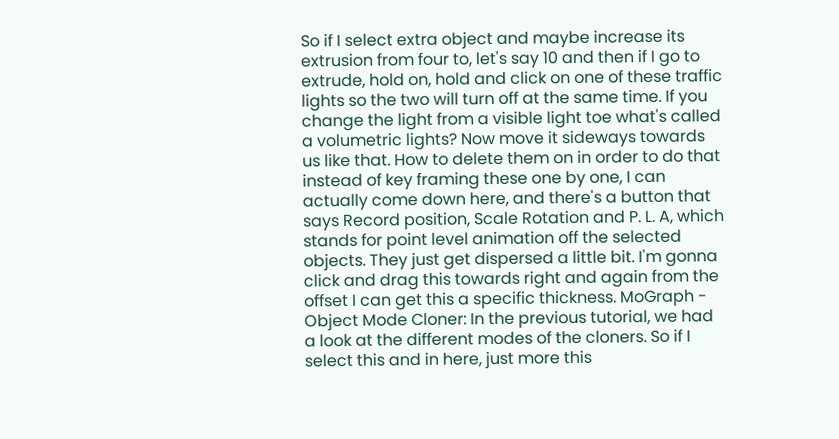So if I select extra object and maybe increase its extrusion from four to, let's say 10 and then if I go to extrude, hold on, hold and click on one of these traffic lights so the two will turn off at the same time. If you change the light from a visible light toe what's called a volumetric lights? Now move it sideways towards us like that. How to delete them on in order to do that instead of key framing these one by one, I can actually come down here, and there's a button that says Record position, Scale Rotation and P. L. A, which stands for point level animation off the selected objects. They just get dispersed a little bit. I'm gonna click and drag this towards right and again from the offset I can get this a specific thickness. MoGraph - Object Mode Cloner: In the previous tutorial, we had a look at the different modes of the cloners. So if I select this and in here, just more this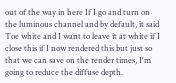out of the way in here If I go and turn on the luminous channel and by default, it said Toe white and I want to leave it at white if I close this if I now rendered this but just so that we can save on the render times, I'm going to reduce the diffuse depth.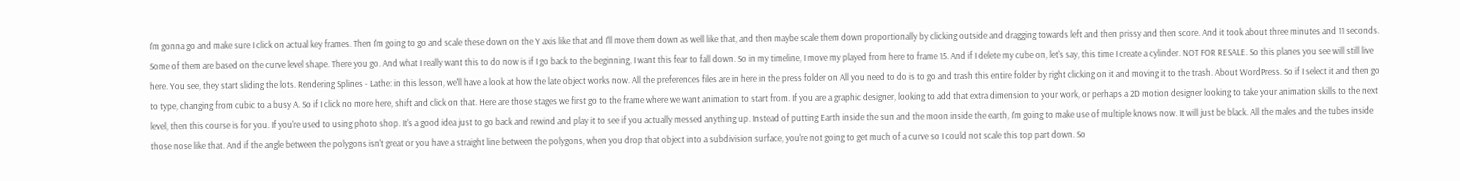I'm gonna go and make sure I click on actual key frames. Then I'm going to go and scale these down on the Y axis like that and I'll move them down as well like that, and then maybe scale them down proportionally by clicking outside and dragging towards left and then prissy and then score. And it took about three minutes and 11 seconds. Some of them are based on the curve level shape. There you go. And what I really want this to do now is if I go back to the beginning, I want this fear to fall down. So in my timeline, I move my played from here to frame 15. And if I delete my cube on, let's say, this time I create a cylinder. NOT FOR RESALE. So this planes you see will still live here. You see, they start sliding the lots. Rendering Splines - Lathe: in this lesson, we'll have a look at how the late object works now. All the preferences files are in here in the press folder on All you need to do is to go and trash this entire folder by right clicking on it and moving it to the trash. About WordPress. So if I select it and then go to type, changing from cubic to a busy A. So if I click no more here, shift and click on that. Here are those stages we first go to the frame where we want animation to start from. If you are a graphic designer, looking to add that extra dimension to your work, or perhaps a 2D motion designer looking to take your animation skills to the next level, then this course is for you. If you're used to using photo shop. It's a good idea just to go back and rewind and play it to see if you actually messed anything up. Instead of putting Earth inside the sun and the moon inside the earth, I'm going to make use of multiple knows now. It will just be black. All the males and the tubes inside those nose like that. And if the angle between the polygons isn't great or you have a straight line between the polygons, when you drop that object into a subdivision surface, you're not going to get much of a curve so I could not scale this top part down. So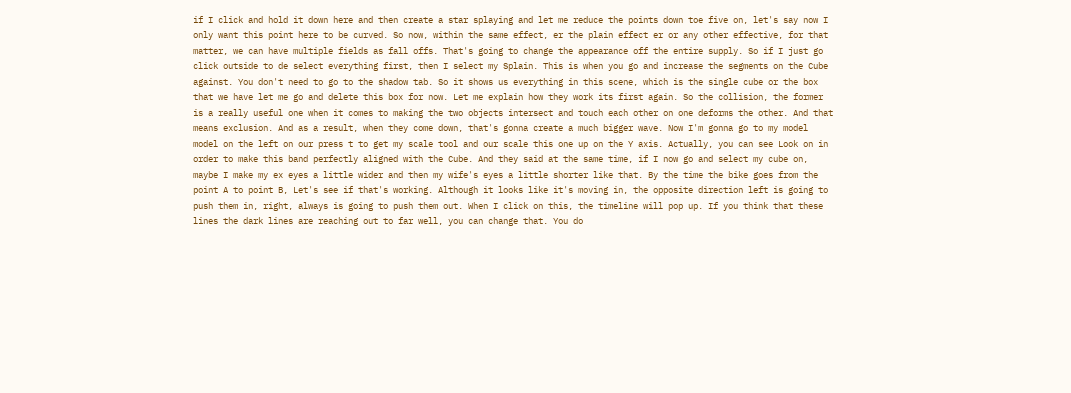if I click and hold it down here and then create a star splaying and let me reduce the points down toe five on, let's say now I only want this point here to be curved. So now, within the same effect, er the plain effect er or any other effective, for that matter, we can have multiple fields as fall offs. That's going to change the appearance off the entire supply. So if I just go click outside to de select everything first, then I select my Splain. This is when you go and increase the segments on the Cube against. You don't need to go to the shadow tab. So it shows us everything in this scene, which is the single cube or the box that we have let me go and delete this box for now. Let me explain how they work its first again. So the collision, the former is a really useful one when it comes to making the two objects intersect and touch each other on one deforms the other. And that means exclusion. And as a result, when they come down, that's gonna create a much bigger wave. Now I'm gonna go to my model model on the left on our press t to get my scale tool and our scale this one up on the Y axis. Actually, you can see Look on in order to make this band perfectly aligned with the Cube. And they said at the same time, if I now go and select my cube on, maybe I make my ex eyes a little wider and then my wife's eyes a little shorter like that. By the time the bike goes from the point A to point B, Let's see if that's working. Although it looks like it's moving in, the opposite direction left is going to push them in, right, always is going to push them out. When I click on this, the timeline will pop up. If you think that these lines the dark lines are reaching out to far well, you can change that. You do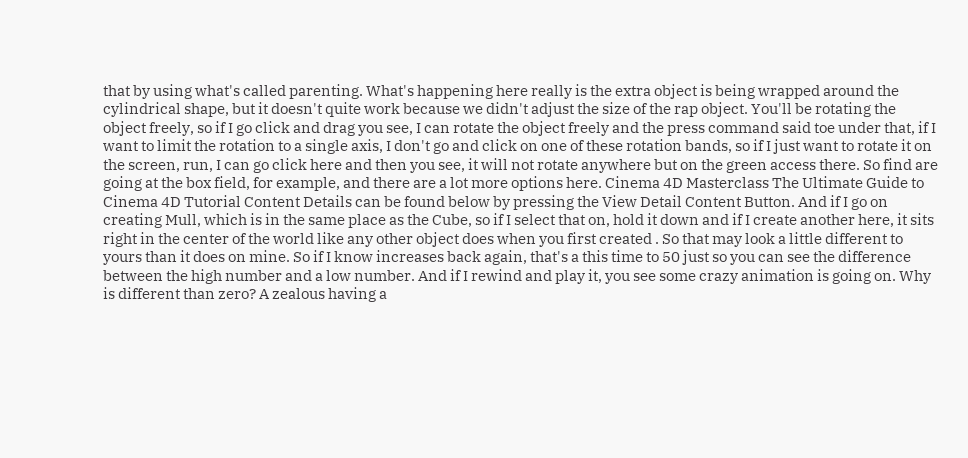that by using what's called parenting. What's happening here really is the extra object is being wrapped around the cylindrical shape, but it doesn't quite work because we didn't adjust the size of the rap object. You'll be rotating the object freely, so if I go click and drag you see, I can rotate the object freely and the press command said toe under that, if I want to limit the rotation to a single axis, I don't go and click on one of these rotation bands, so if I just want to rotate it on the screen, run, I can go click here and then you see, it will not rotate anywhere but on the green access there. So find are going at the box field, for example, and there are a lot more options here. Cinema 4D Masterclass The Ultimate Guide to Cinema 4D Tutorial Content Details can be found below by pressing the View Detail Content Button. And if I go on creating Mull, which is in the same place as the Cube, so if I select that on, hold it down and if I create another here, it sits right in the center of the world like any other object does when you first created . So that may look a little different to yours than it does on mine. So if I know increases back again, that's a this time to 50 just so you can see the difference between the high number and a low number. And if I rewind and play it, you see some crazy animation is going on. Why is different than zero? A zealous having a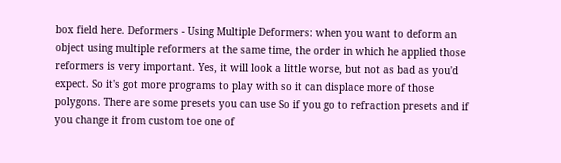box field here. Deformers - Using Multiple Deformers: when you want to deform an object using multiple reformers at the same time, the order in which he applied those reformers is very important. Yes, it will look a little worse, but not as bad as you'd expect. So it's got more programs to play with so it can displace more of those polygons. There are some presets you can use So if you go to refraction presets and if you change it from custom toe one of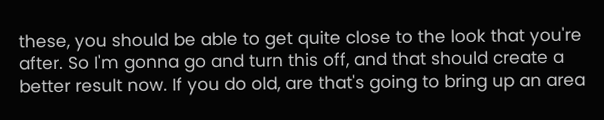these, you should be able to get quite close to the look that you're after. So I'm gonna go and turn this off, and that should create a better result now. If you do old, are that's going to bring up an area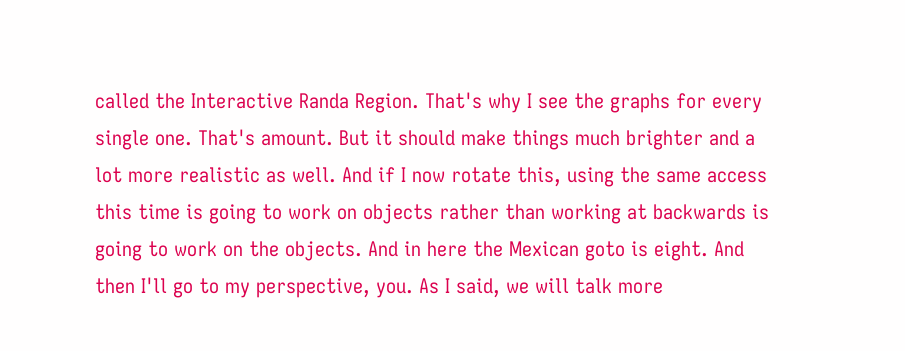called the Interactive Randa Region. That's why I see the graphs for every single one. That's amount. But it should make things much brighter and a lot more realistic as well. And if I now rotate this, using the same access this time is going to work on objects rather than working at backwards is going to work on the objects. And in here the Mexican goto is eight. And then I'll go to my perspective, you. As I said, we will talk more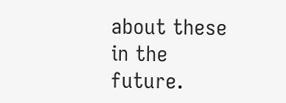about these in the future.